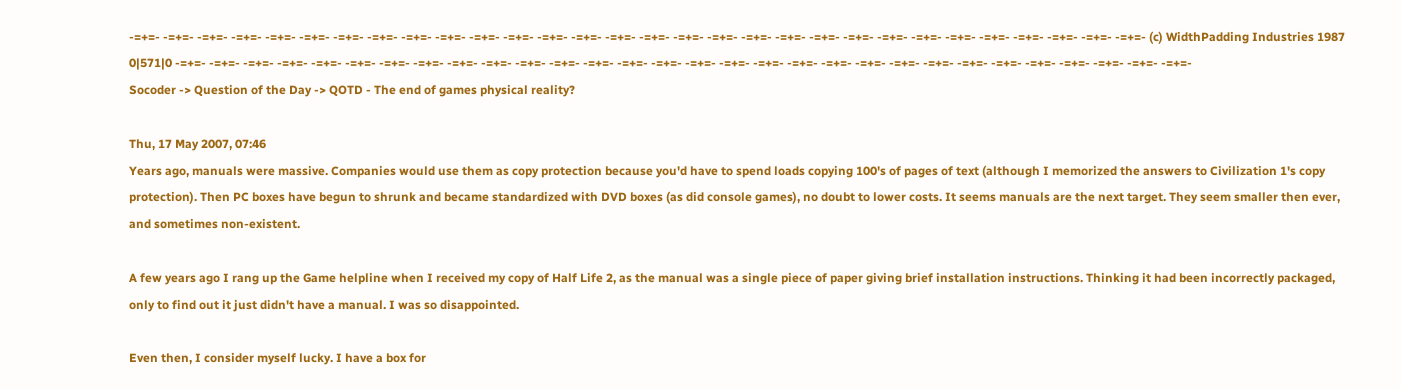-=+=- -=+=- -=+=- -=+=- -=+=- -=+=- -=+=- -=+=- -=+=- -=+=- -=+=- -=+=- -=+=- -=+=- -=+=- -=+=- -=+=- -=+=- -=+=- -=+=- -=+=- -=+=- -=+=- -=+=- -=+=- -=+=- -=+=- -=+=- -=+=- -=+=- (c) WidthPadding Industries 1987 0|571|0 -=+=- -=+=- -=+=- -=+=- -=+=- -=+=- -=+=- -=+=- -=+=- -=+=- -=+=- -=+=- -=+=- -=+=- -=+=- -=+=- -=+=- -=+=- -=+=- -=+=- -=+=- -=+=- -=+=- -=+=- -=+=- -=+=- -=+=- -=+=- -=+=- -=+=-
Socoder -> Question of the Day -> QOTD - The end of games physical reality?

Thu, 17 May 2007, 07:46
Years ago, manuals were massive. Companies would use them as copy protection because you'd have to spend loads copying 100's of pages of text (although I memorized the answers to Civilization 1's copy protection). Then PC boxes have begun to shrunk and became standardized with DVD boxes (as did console games), no doubt to lower costs. It seems manuals are the next target. They seem smaller then ever, and sometimes non-existent.

A few years ago I rang up the Game helpline when I received my copy of Half Life 2, as the manual was a single piece of paper giving brief installation instructions. Thinking it had been incorrectly packaged, only to find out it just didn't have a manual. I was so disappointed.

Even then, I consider myself lucky. I have a box for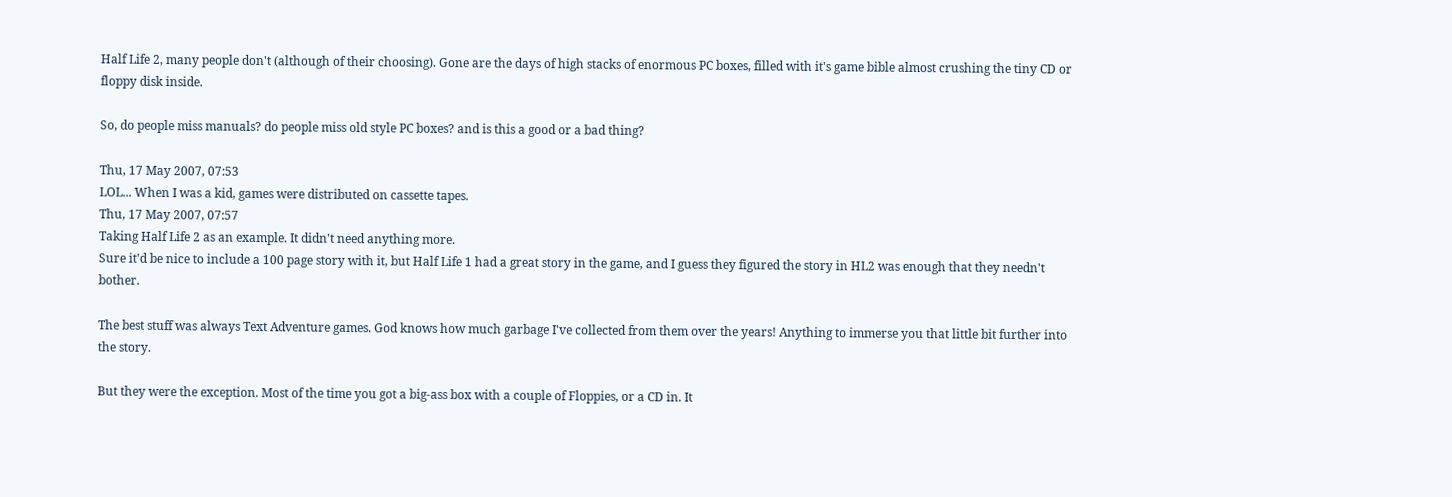Half Life 2, many people don't (although of their choosing). Gone are the days of high stacks of enormous PC boxes, filled with it's game bible almost crushing the tiny CD or floppy disk inside.

So, do people miss manuals? do people miss old style PC boxes? and is this a good or a bad thing?

Thu, 17 May 2007, 07:53
LOL... When I was a kid, games were distributed on cassette tapes.
Thu, 17 May 2007, 07:57
Taking Half Life 2 as an example. It didn't need anything more.
Sure it'd be nice to include a 100 page story with it, but Half Life 1 had a great story in the game, and I guess they figured the story in HL2 was enough that they needn't bother.

The best stuff was always Text Adventure games. God knows how much garbage I've collected from them over the years! Anything to immerse you that little bit further into the story.

But they were the exception. Most of the time you got a big-ass box with a couple of Floppies, or a CD in. It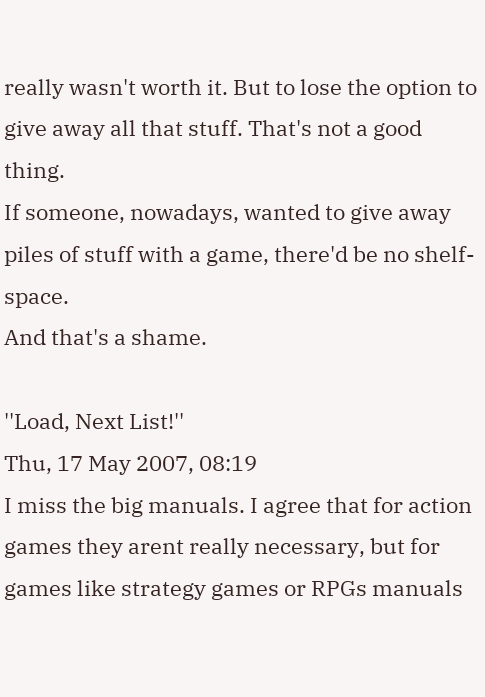really wasn't worth it. But to lose the option to give away all that stuff. That's not a good thing.
If someone, nowadays, wanted to give away piles of stuff with a game, there'd be no shelf-space.
And that's a shame.

''Load, Next List!''
Thu, 17 May 2007, 08:19
I miss the big manuals. I agree that for action games they arent really necessary, but for games like strategy games or RPGs manuals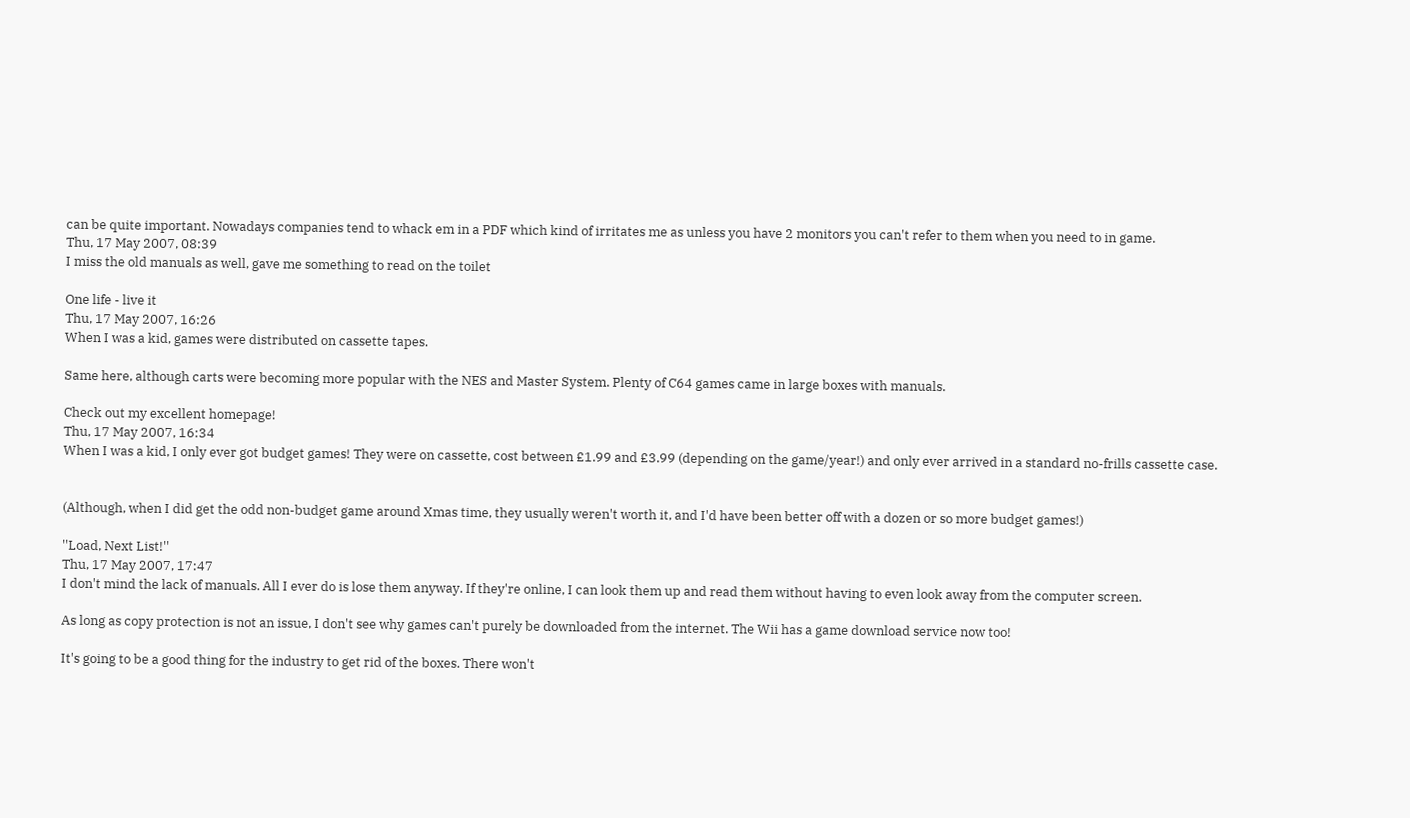can be quite important. Nowadays companies tend to whack em in a PDF which kind of irritates me as unless you have 2 monitors you can't refer to them when you need to in game.
Thu, 17 May 2007, 08:39
I miss the old manuals as well, gave me something to read on the toilet

One life - live it
Thu, 17 May 2007, 16:26
When I was a kid, games were distributed on cassette tapes.

Same here, although carts were becoming more popular with the NES and Master System. Plenty of C64 games came in large boxes with manuals.

Check out my excellent homepage!
Thu, 17 May 2007, 16:34
When I was a kid, I only ever got budget games! They were on cassette, cost between £1.99 and £3.99 (depending on the game/year!) and only ever arrived in a standard no-frills cassette case.


(Although, when I did get the odd non-budget game around Xmas time, they usually weren't worth it, and I'd have been better off with a dozen or so more budget games!)

''Load, Next List!''
Thu, 17 May 2007, 17:47
I don't mind the lack of manuals. All I ever do is lose them anyway. If they're online, I can look them up and read them without having to even look away from the computer screen.

As long as copy protection is not an issue, I don't see why games can't purely be downloaded from the internet. The Wii has a game download service now too!

It's going to be a good thing for the industry to get rid of the boxes. There won't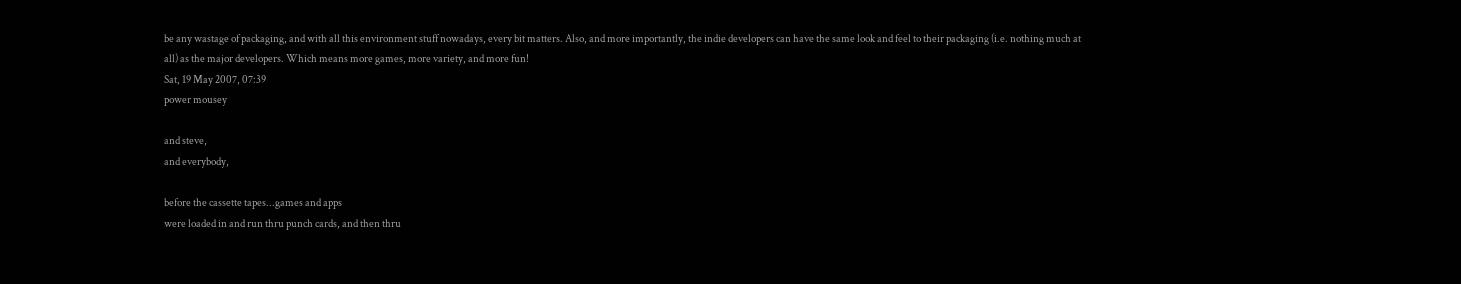be any wastage of packaging, and with all this environment stuff nowadays, every bit matters. Also, and more importantly, the indie developers can have the same look and feel to their packaging (i.e. nothing much at all) as the major developers. Which means more games, more variety, and more fun!
Sat, 19 May 2007, 07:39
power mousey

and steve,
and everybody,

before the cassette tapes...games and apps
were loaded in and run thru punch cards, and then thru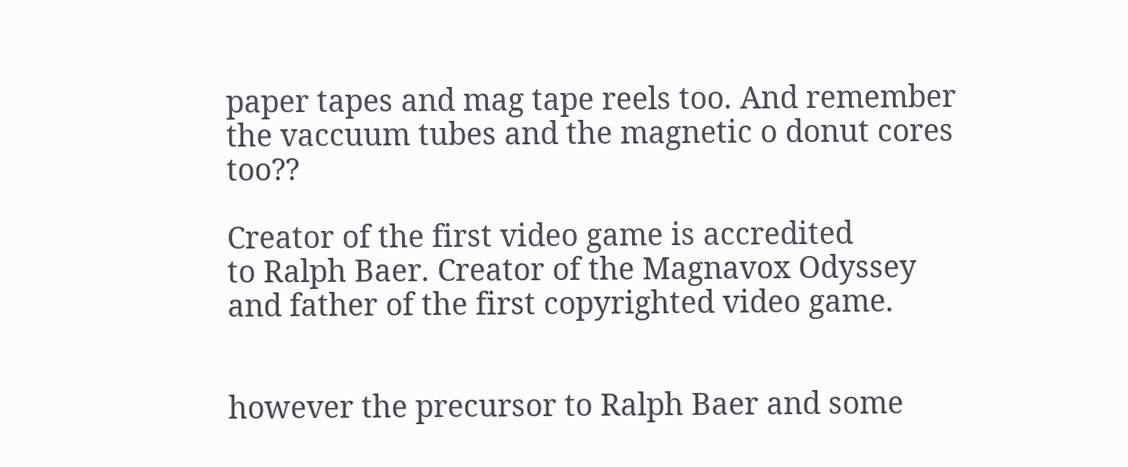paper tapes and mag tape reels too. And remember the vaccuum tubes and the magnetic o donut cores too??

Creator of the first video game is accredited
to Ralph Baer. Creator of the Magnavox Odyssey
and father of the first copyrighted video game.


however the precursor to Ralph Baer and some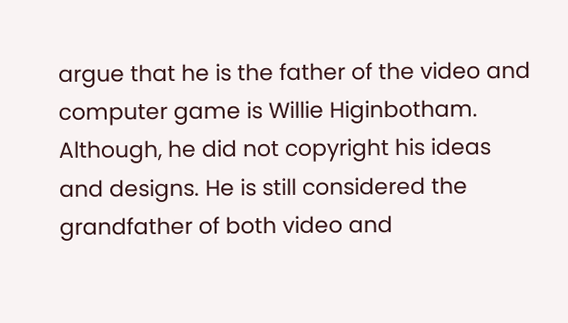argue that he is the father of the video and computer game is Willie Higinbotham. Although, he did not copyright his ideas and designs. He is still considered the grandfather of both video and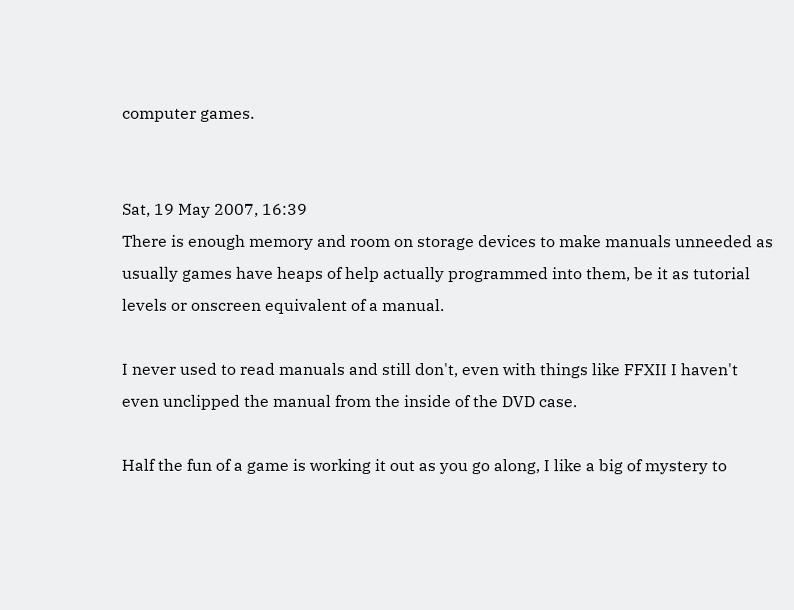computer games.


Sat, 19 May 2007, 16:39
There is enough memory and room on storage devices to make manuals unneeded as usually games have heaps of help actually programmed into them, be it as tutorial levels or onscreen equivalent of a manual.

I never used to read manuals and still don't, even with things like FFXII I haven't even unclipped the manual from the inside of the DVD case.

Half the fun of a game is working it out as you go along, I like a big of mystery to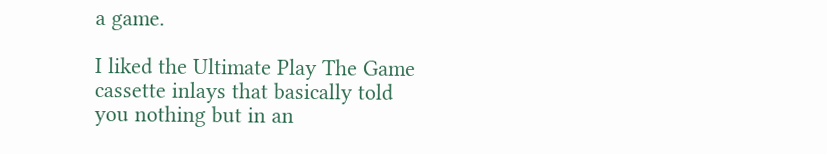a game.

I liked the Ultimate Play The Game cassette inlays that basically told you nothing but in an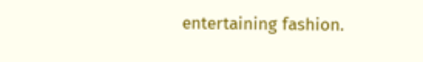entertaining fashion.